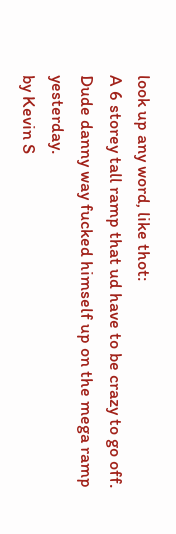look up any word, like thot:
A 6 storey tall ramp that ud have to be crazy to go off.
Dude danny way fucked himself up on the mega ramp yesterday.
by Kevin S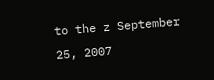to the z September 25, 2007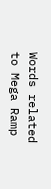Words related to Mega Ramp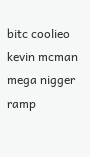bitc coolieo kevin mcman mega nigger ramp